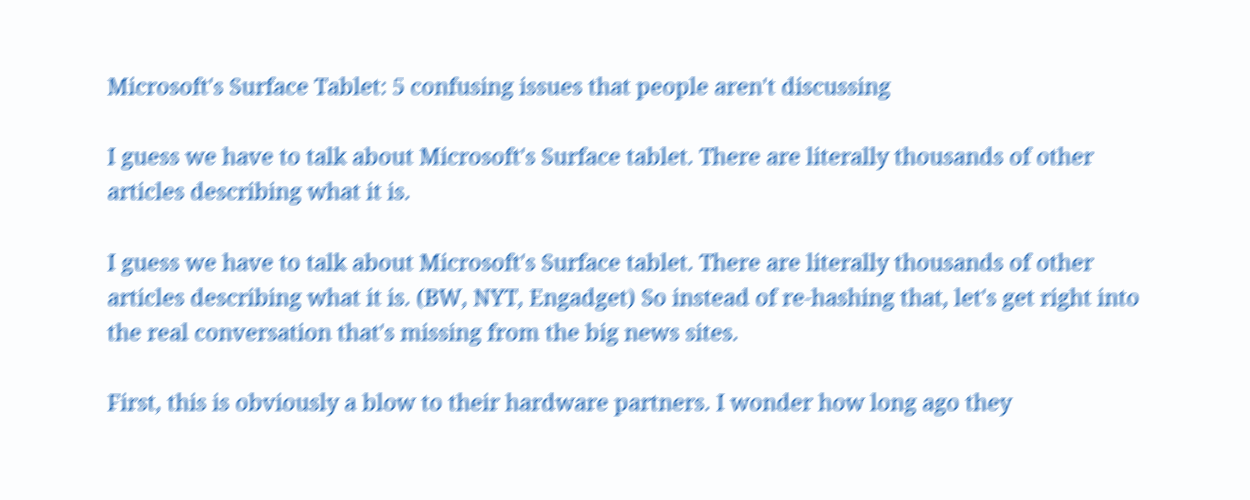Microsoft's Surface Tablet: 5 confusing issues that people aren't discussing

I guess we have to talk about Microsoft's Surface tablet. There are literally thousands of other articles describing what it is.

I guess we have to talk about Microsoft's Surface tablet. There are literally thousands of other articles describing what it is. (BW, NYT, Engadget) So instead of re-hashing that, let's get right into the real conversation that's missing from the big news sites.

First, this is obviously a blow to their hardware partners. I wonder how long ago they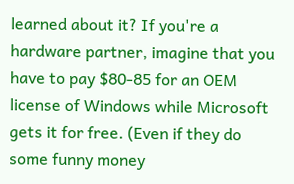learned about it? If you're a hardware partner, imagine that you have to pay $80-85 for an OEM license of Windows while Microsoft gets it for free. (Even if they do some funny money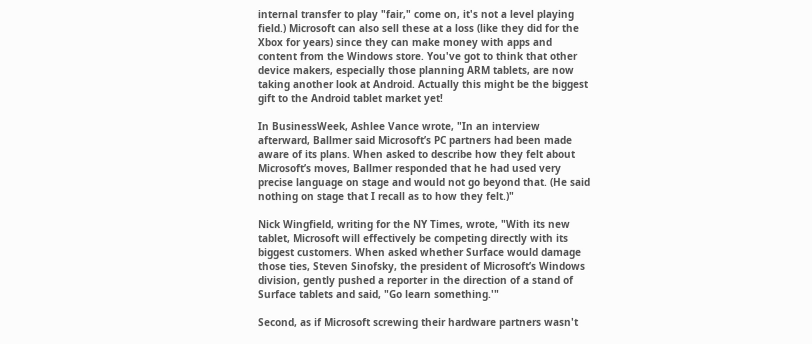internal transfer to play "fair," come on, it's not a level playing field.) Microsoft can also sell these at a loss (like they did for the Xbox for years) since they can make money with apps and content from the Windows store. You've got to think that other device makers, especially those planning ARM tablets, are now taking another look at Android. Actually this might be the biggest gift to the Android tablet market yet!

In BusinessWeek, Ashlee Vance wrote, "In an interview afterward, Ballmer said Microsoft’s PC partners had been made aware of its plans. When asked to describe how they felt about Microsoft’s moves, Ballmer responded that he had used very precise language on stage and would not go beyond that. (He said nothing on stage that I recall as to how they felt.)"

Nick Wingfield, writing for the NY Times, wrote, "With its new tablet, Microsoft will effectively be competing directly with its biggest customers. When asked whether Surface would damage those ties, Steven Sinofsky, the president of Microsoft’s Windows division, gently pushed a reporter in the direction of a stand of Surface tablets and said, "Go learn something.'"

Second, as if Microsoft screwing their hardware partners wasn't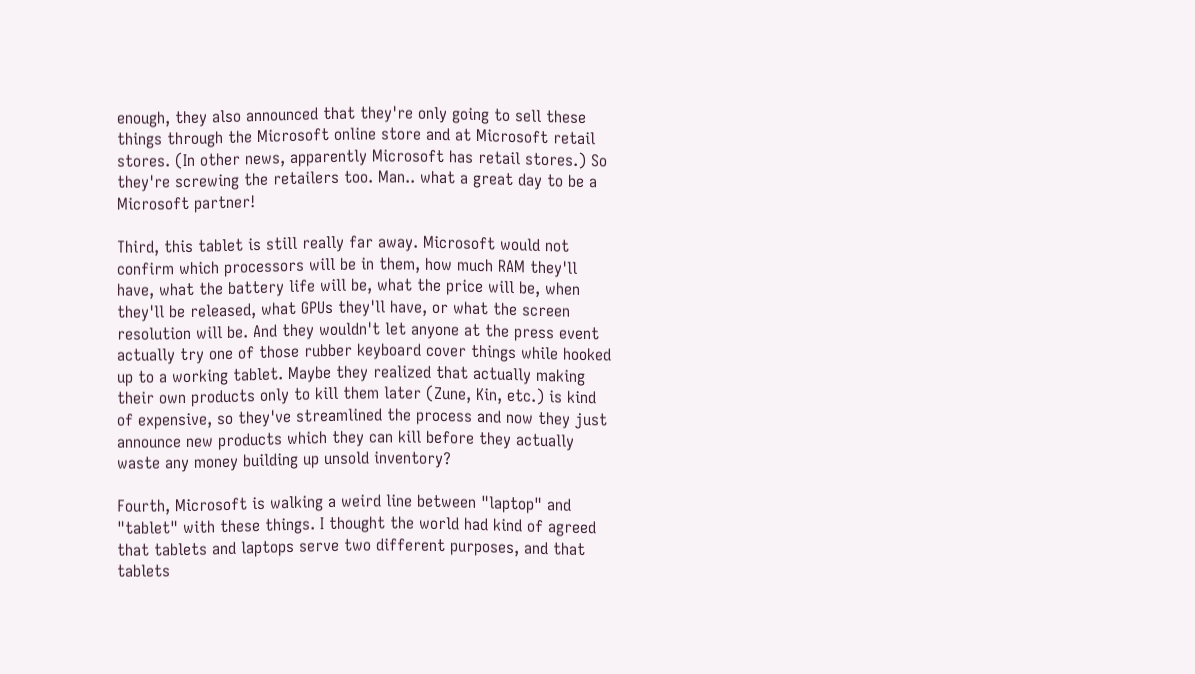enough, they also announced that they're only going to sell these things through the Microsoft online store and at Microsoft retail stores. (In other news, apparently Microsoft has retail stores.) So they're screwing the retailers too. Man.. what a great day to be a Microsoft partner!

Third, this tablet is still really far away. Microsoft would not confirm which processors will be in them, how much RAM they'll have, what the battery life will be, what the price will be, when they'll be released, what GPUs they'll have, or what the screen resolution will be. And they wouldn't let anyone at the press event actually try one of those rubber keyboard cover things while hooked up to a working tablet. Maybe they realized that actually making their own products only to kill them later (Zune, Kin, etc.) is kind of expensive, so they've streamlined the process and now they just announce new products which they can kill before they actually waste any money building up unsold inventory?

Fourth, Microsoft is walking a weird line between "laptop" and "tablet" with these things. I thought the world had kind of agreed that tablets and laptops serve two different purposes, and that tablets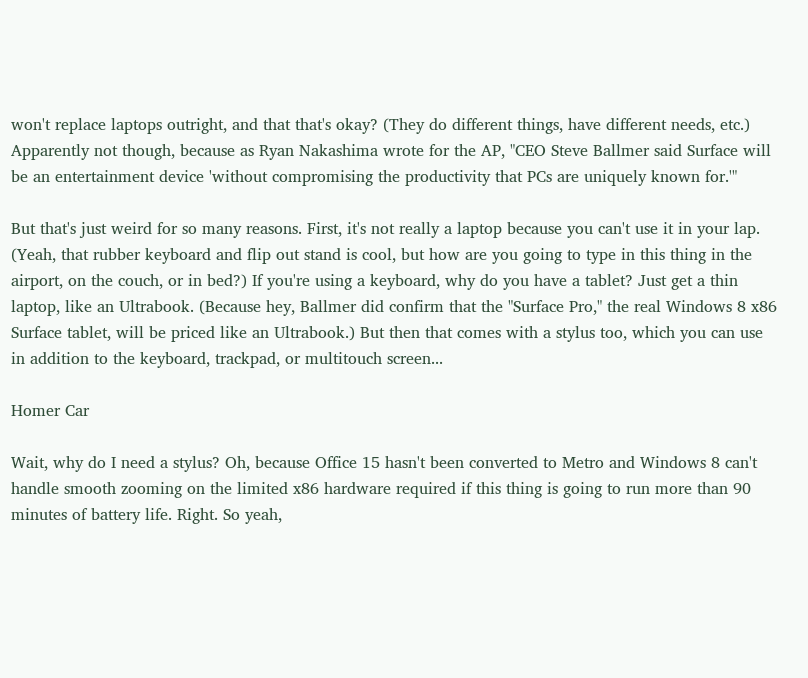won't replace laptops outright, and that that's okay? (They do different things, have different needs, etc.) Apparently not though, because as Ryan Nakashima wrote for the AP, "CEO Steve Ballmer said Surface will be an entertainment device 'without compromising the productivity that PCs are uniquely known for.'"

But that's just weird for so many reasons. First, it's not really a laptop because you can't use it in your lap. (Yeah, that rubber keyboard and flip out stand is cool, but how are you going to type in this thing in the airport, on the couch, or in bed?) If you're using a keyboard, why do you have a tablet? Just get a thin laptop, like an Ultrabook. (Because hey, Ballmer did confirm that the "Surface Pro," the real Windows 8 x86 Surface tablet, will be priced like an Ultrabook.) But then that comes with a stylus too, which you can use in addition to the keyboard, trackpad, or multitouch screen...

Homer Car

Wait, why do I need a stylus? Oh, because Office 15 hasn't been converted to Metro and Windows 8 can't handle smooth zooming on the limited x86 hardware required if this thing is going to run more than 90 minutes of battery life. Right. So yeah,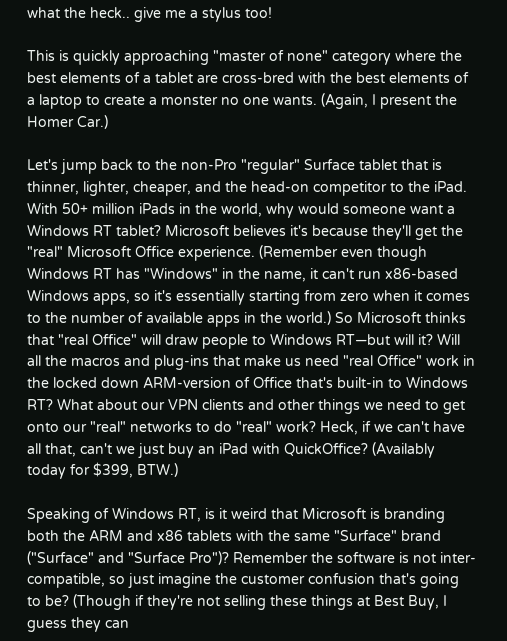what the heck.. give me a stylus too!

This is quickly approaching "master of none" category where the best elements of a tablet are cross-bred with the best elements of a laptop to create a monster no one wants. (Again, I present the Homer Car.)

Let's jump back to the non-Pro "regular" Surface tablet that is thinner, lighter, cheaper, and the head-on competitor to the iPad. With 50+ million iPads in the world, why would someone want a Windows RT tablet? Microsoft believes it's because they'll get the "real" Microsoft Office experience. (Remember even though Windows RT has "Windows" in the name, it can't run x86-based Windows apps, so it's essentially starting from zero when it comes to the number of available apps in the world.) So Microsoft thinks that "real Office" will draw people to Windows RT—but will it? Will all the macros and plug-ins that make us need "real Office" work in the locked down ARM-version of Office that's built-in to Windows RT? What about our VPN clients and other things we need to get onto our "real" networks to do "real" work? Heck, if we can't have all that, can't we just buy an iPad with QuickOffice? (Availably today for $399, BTW.)

Speaking of Windows RT, is it weird that Microsoft is branding both the ARM and x86 tablets with the same "Surface" brand ("Surface" and "Surface Pro")? Remember the software is not inter-compatible, so just imagine the customer confusion that's going to be? (Though if they're not selling these things at Best Buy, I guess they can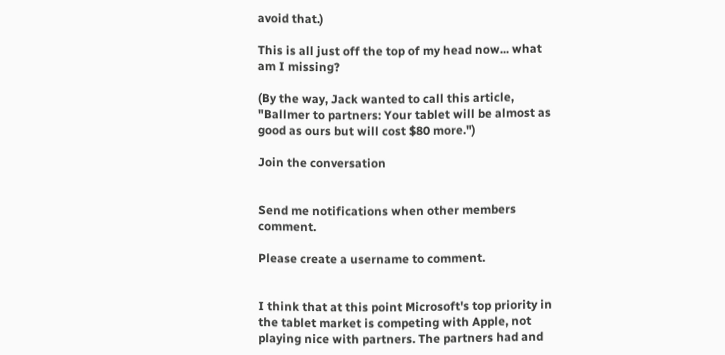avoid that.)

This is all just off the top of my head now... what am I missing?

(By the way, Jack wanted to call this article, "Ballmer to partners: Your tablet will be almost as good as ours but will cost $80 more.")

Join the conversation


Send me notifications when other members comment.

Please create a username to comment.


I think that at this point Microsoft's top priority in the tablet market is competing with Apple, not playing nice with partners. The partners had and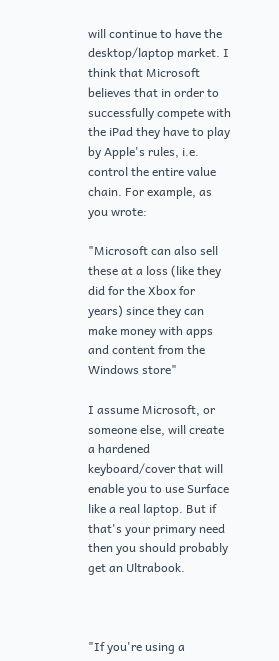will continue to have the desktop/laptop market. I think that Microsoft believes that in order to successfully compete with the iPad they have to play by Apple's rules, i.e. control the entire value chain. For example, as you wrote:

"Microsoft can also sell these at a loss (like they did for the Xbox for years) since they can make money with apps and content from the Windows store"

I assume Microsoft, or someone else, will create a hardened keyboard/cover that will enable you to use Surface like a real laptop. But if that's your primary need then you should probably get an Ultrabook.



"If you're using a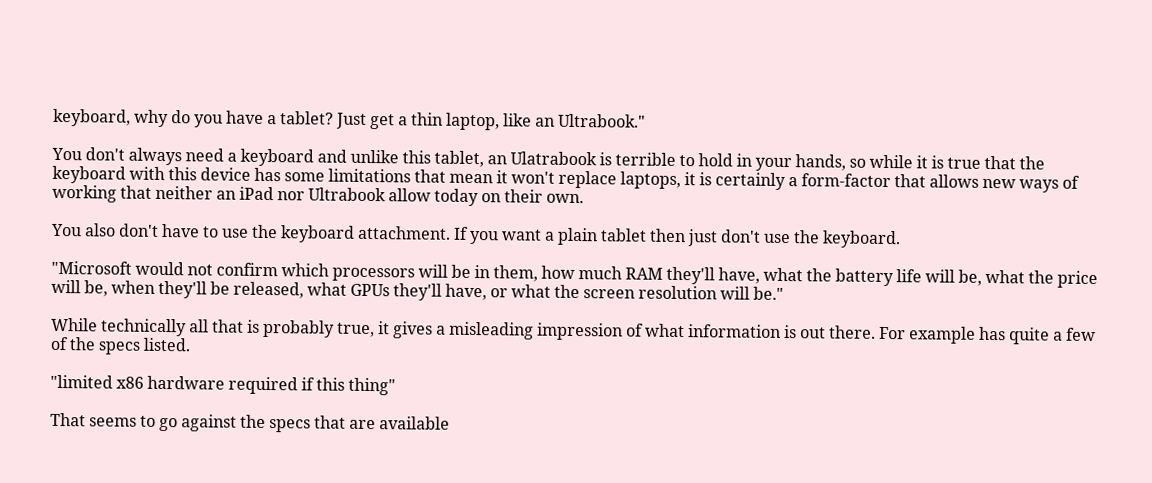keyboard, why do you have a tablet? Just get a thin laptop, like an Ultrabook."

You don't always need a keyboard and unlike this tablet, an Ulatrabook is terrible to hold in your hands, so while it is true that the keyboard with this device has some limitations that mean it won't replace laptops, it is certainly a form-factor that allows new ways of working that neither an iPad nor Ultrabook allow today on their own.

You also don't have to use the keyboard attachment. If you want a plain tablet then just don't use the keyboard.

"Microsoft would not confirm which processors will be in them, how much RAM they'll have, what the battery life will be, what the price will be, when they'll be released, what GPUs they'll have, or what the screen resolution will be."

While technically all that is probably true, it gives a misleading impression of what information is out there. For example has quite a few of the specs listed.

"limited x86 hardware required if this thing"

That seems to go against the specs that are available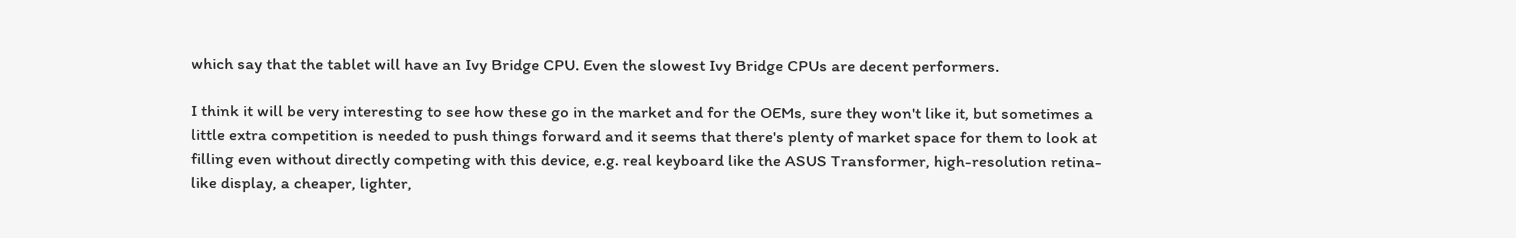which say that the tablet will have an Ivy Bridge CPU. Even the slowest Ivy Bridge CPUs are decent performers.

I think it will be very interesting to see how these go in the market and for the OEMs, sure they won't like it, but sometimes a little extra competition is needed to push things forward and it seems that there's plenty of market space for them to look at filling even without directly competing with this device, e.g. real keyboard like the ASUS Transformer, high-resolution retina-like display, a cheaper, lighter,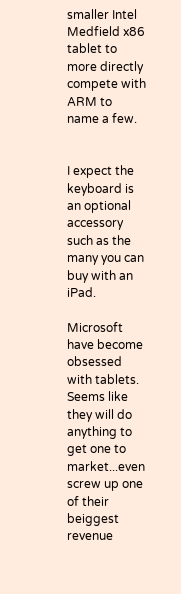smaller Intel Medfield x86 tablet to more directly compete with ARM to name a few.


I expect the keyboard is an optional accessory such as the many you can buy with an iPad.

Microsoft have become obsessed with tablets. Seems like they will do anything to get one to market...even screw up one of their beiggest revenue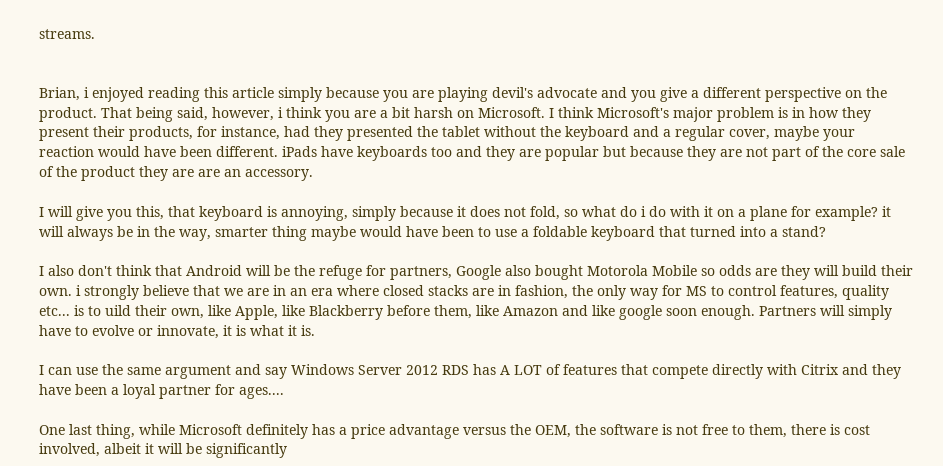streams.


Brian, i enjoyed reading this article simply because you are playing devil's advocate and you give a different perspective on the product. That being said, however, i think you are a bit harsh on Microsoft. I think Microsoft's major problem is in how they present their products, for instance, had they presented the tablet without the keyboard and a regular cover, maybe your reaction would have been different. iPads have keyboards too and they are popular but because they are not part of the core sale of the product they are are an accessory.

I will give you this, that keyboard is annoying, simply because it does not fold, so what do i do with it on a plane for example? it will always be in the way, smarter thing maybe would have been to use a foldable keyboard that turned into a stand?

I also don't think that Android will be the refuge for partners, Google also bought Motorola Mobile so odds are they will build their own. i strongly believe that we are in an era where closed stacks are in fashion, the only way for MS to control features, quality etc... is to uild their own, like Apple, like Blackberry before them, like Amazon and like google soon enough. Partners will simply have to evolve or innovate, it is what it is.

I can use the same argument and say Windows Server 2012 RDS has A LOT of features that compete directly with Citrix and they have been a loyal partner for ages....

One last thing, while Microsoft definitely has a price advantage versus the OEM, the software is not free to them, there is cost involved, albeit it will be significantly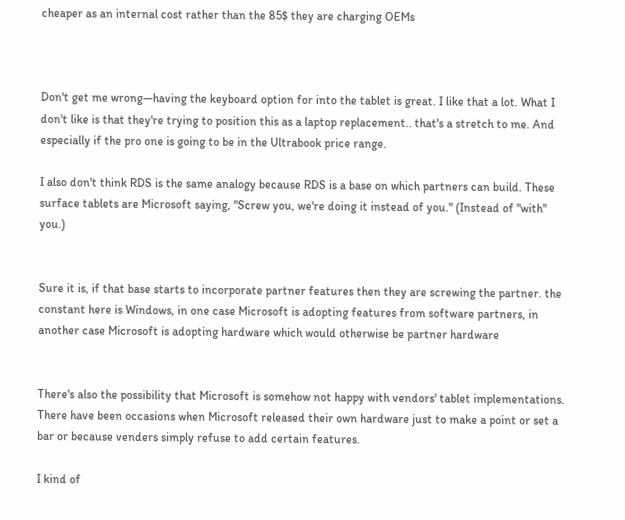cheaper as an internal cost rather than the 85$ they are charging OEMs



Don't get me wrong—having the keyboard option for into the tablet is great. I like that a lot. What I don't like is that they're trying to position this as a laptop replacement.. that's a stretch to me. And especially if the pro one is going to be in the Ultrabook price range.

I also don't think RDS is the same analogy because RDS is a base on which partners can build. These surface tablets are Microsoft saying, "Screw you, we're doing it instead of you." (Instead of "with" you.)


Sure it is, if that base starts to incorporate partner features then they are screwing the partner. the constant here is Windows, in one case Microsoft is adopting features from software partners, in another case Microsoft is adopting hardware which would otherwise be partner hardware


There's also the possibility that Microsoft is somehow not happy with vendors' tablet implementations.  There have been occasions when Microsoft released their own hardware just to make a point or set a bar or because venders simply refuse to add certain features.

I kind of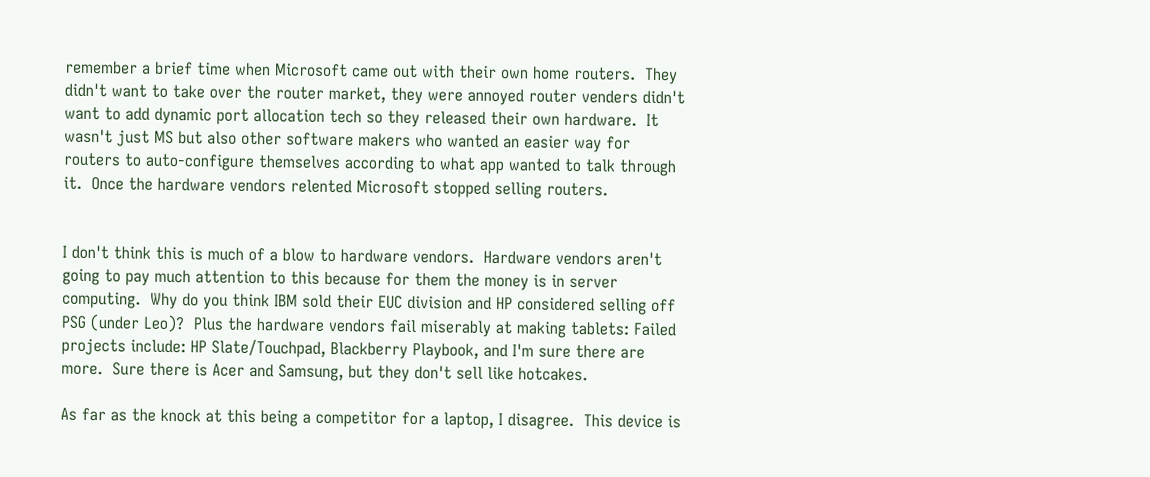remember a brief time when Microsoft came out with their own home routers.  They didn't want to take over the router market, they were annoyed router venders didn't want to add dynamic port allocation tech so they released their own hardware.  It wasn't just MS but also other software makers who wanted an easier way for routers to auto-configure themselves according to what app wanted to talk through it.  Once the hardware vendors relented Microsoft stopped selling routers.


I don't think this is much of a blow to hardware vendors.  Hardware vendors aren't going to pay much attention to this because for them the money is in server computing.  Why do you think IBM sold their EUC division and HP considered selling off PSG (under Leo)?  Plus the hardware vendors fail miserably at making tablets: Failed projects include: HP Slate/Touchpad, Blackberry Playbook, and I'm sure there are more.  Sure there is Acer and Samsung, but they don't sell like hotcakes.

As far as the knock at this being a competitor for a laptop, I disagree.  This device is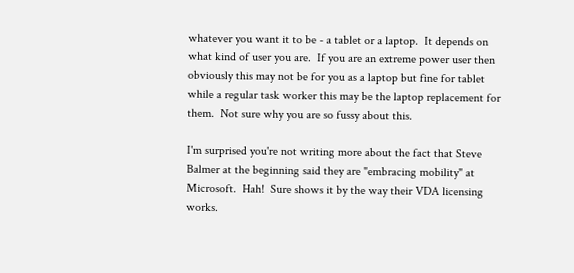whatever you want it to be - a tablet or a laptop.  It depends on what kind of user you are.  If you are an extreme power user then obviously this may not be for you as a laptop but fine for tablet while a regular task worker this may be the laptop replacement for them.  Not sure why you are so fussy about this.

I'm surprised you're not writing more about the fact that Steve Balmer at the beginning said they are "embracing mobility" at Microsoft.  Hah!  Sure shows it by the way their VDA licensing works.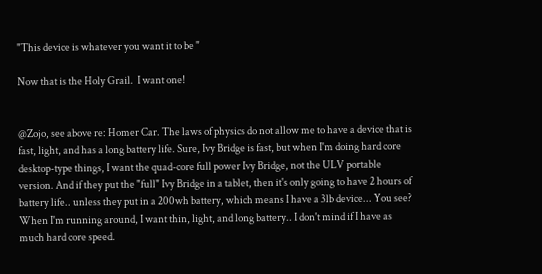"This device is whatever you want it to be "

Now that is the Holy Grail.  I want one!


@Zojo, see above re: Homer Car. The laws of physics do not allow me to have a device that is fast, light, and has a long battery life. Sure, Ivy Bridge is fast, but when I'm doing hard core desktop-type things, I want the quad-core full power Ivy Bridge, not the ULV portable version. And if they put the "full" Ivy Bridge in a tablet, then it's only going to have 2 hours of battery life.. unless they put in a 200wh battery, which means I have a 3lb device... You see? When I'm running around, I want thin, light, and long battery.. I don't mind if I have as much hard core speed.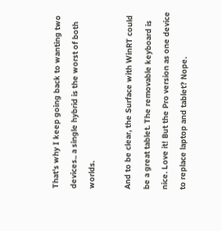That's why I keep going back to wanting two devices.. a single hybrid is the worst of both worlds.

And to be clear, the Surface with WinRT could be a great tablet. The removable keyboard is nice. Love it! But the Pro version as one device to replace laptop and tablet? Nope.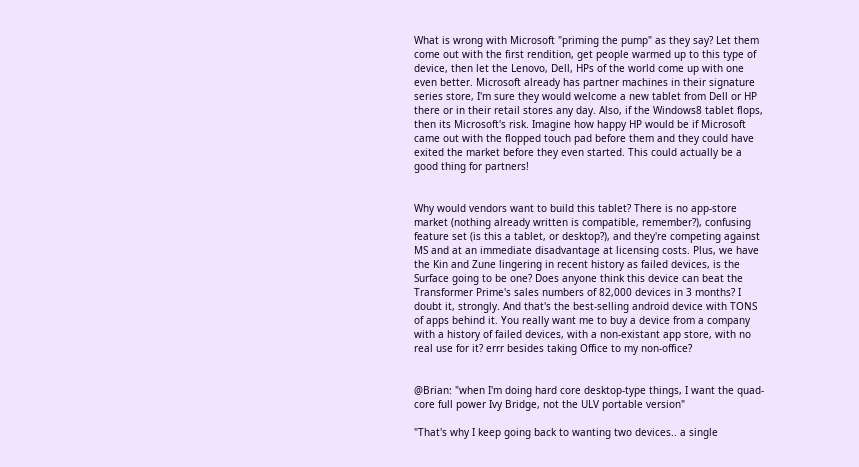What is wrong with Microsoft "priming the pump" as they say? Let them come out with the first rendition, get people warmed up to this type of device, then let the Lenovo, Dell, HPs of the world come up with one even better. Microsoft already has partner machines in their signature series store, I'm sure they would welcome a new tablet from Dell or HP there or in their retail stores any day. Also, if the Windows8 tablet flops, then its Microsoft's risk. Imagine how happy HP would be if Microsoft came out with the flopped touch pad before them and they could have exited the market before they even started. This could actually be a good thing for partners!


Why would vendors want to build this tablet? There is no app-store market (nothing already written is compatible, remember?), confusing feature set (is this a tablet, or desktop?), and they're competing against MS and at an immediate disadvantage at licensing costs. Plus, we have the Kin and Zune lingering in recent history as failed devices, is the Surface going to be one? Does anyone think this device can beat the Transformer Prime's sales numbers of 82,000 devices in 3 months? I doubt it, strongly. And that's the best-selling android device with TONS of apps behind it. You really want me to buy a device from a company with a history of failed devices, with a non-existant app store, with no real use for it? errr besides taking Office to my non-office?


@Brian: "when I'm doing hard core desktop-type things, I want the quad-core full power Ivy Bridge, not the ULV portable version"

"That's why I keep going back to wanting two devices.. a single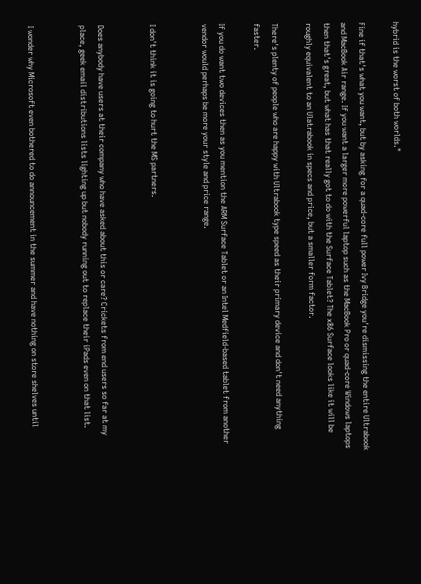hybrid is the worst of both worlds."

Fine if that's what you want, but by asking for a quad-core full power Ivy Bridge you're dismissing the entire Ultrabook and MacBook Air range. If you want a larger more powerful laptop such as the MacBook Pro or quad-core Windows laptops then that's great, but what has that really got to do with the Surface Tablet? The x86 Surface looks like it will be roughly equivalent to an Ulatrabook in specs and price, but a smaller form factor.

There's plenty of people who are happy with Ultrabook type speed as their primary device and don't need anything faster.

If you do want two devices then as you mention the ARM Surface Tablet or an Intel Medfield-based tablet from another vendor would perhaps be more your style and price range.


I don't think it is going to hurt the MS partners.


Does anybody have users at their company who have asked about this or care? Crickets from end users so far at my place, geek email distributions lists lighting up but nobody running out to replace their iPads even on that list.


I wonder why Microsoft even bothered to do announcement in the summer and have nothing on store shelves until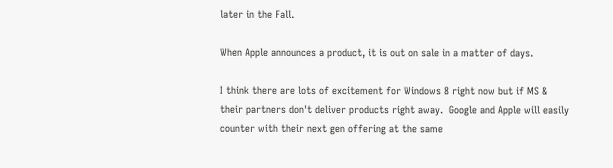later in the Fall.

When Apple announces a product, it is out on sale in a matter of days.

I think there are lots of excitement for Windows 8 right now but if MS & their partners don't deliver products right away.  Google and Apple will easily counter with their next gen offering at the same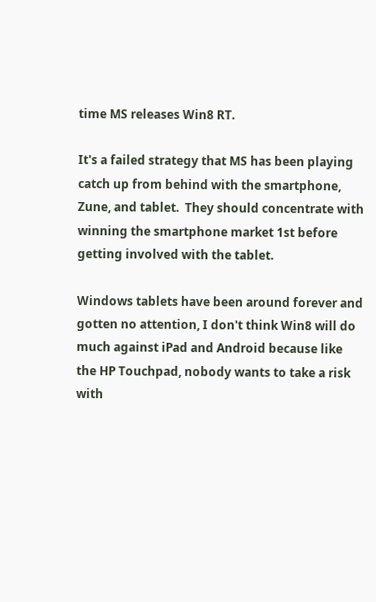time MS releases Win8 RT.

It's a failed strategy that MS has been playing catch up from behind with the smartphone, Zune, and tablet.  They should concentrate with winning the smartphone market 1st before getting involved with the tablet.

Windows tablets have been around forever and gotten no attention, I don't think Win8 will do much against iPad and Android because like the HP Touchpad, nobody wants to take a risk with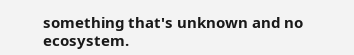something that's unknown and no ecosystem.